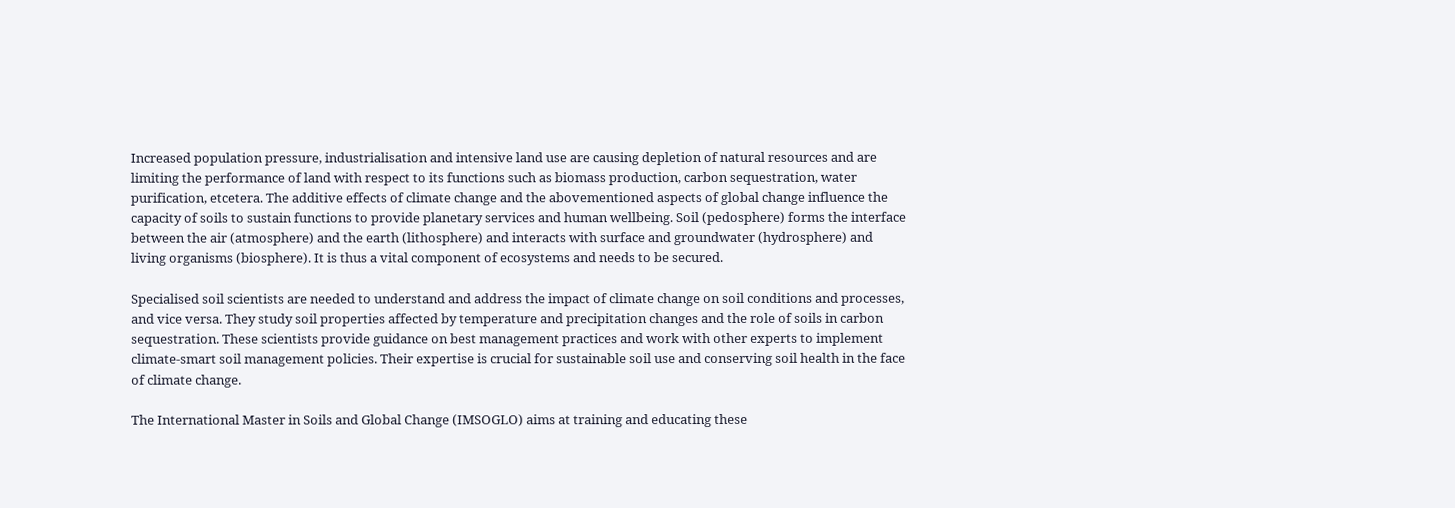Increased population pressure, industrialisation and intensive land use are causing depletion of natural resources and are limiting the performance of land with respect to its functions such as biomass production, carbon sequestration, water purification, etcetera. The additive effects of climate change and the abovementioned aspects of global change influence the capacity of soils to sustain functions to provide planetary services and human wellbeing. Soil (pedosphere) forms the interface between the air (atmosphere) and the earth (lithosphere) and interacts with surface and groundwater (hydrosphere) and living organisms (biosphere). It is thus a vital component of ecosystems and needs to be secured.

Specialised soil scientists are needed to understand and address the impact of climate change on soil conditions and processes, and vice versa. They study soil properties affected by temperature and precipitation changes and the role of soils in carbon sequestration. These scientists provide guidance on best management practices and work with other experts to implement climate-smart soil management policies. Their expertise is crucial for sustainable soil use and conserving soil health in the face of climate change.

The International Master in Soils and Global Change (IMSOGLO) aims at training and educating these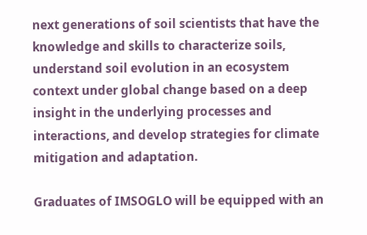next generations of soil scientists that have the knowledge and skills to characterize soils, understand soil evolution in an ecosystem context under global change based on a deep insight in the underlying processes and interactions, and develop strategies for climate mitigation and adaptation.

Graduates of IMSOGLO will be equipped with an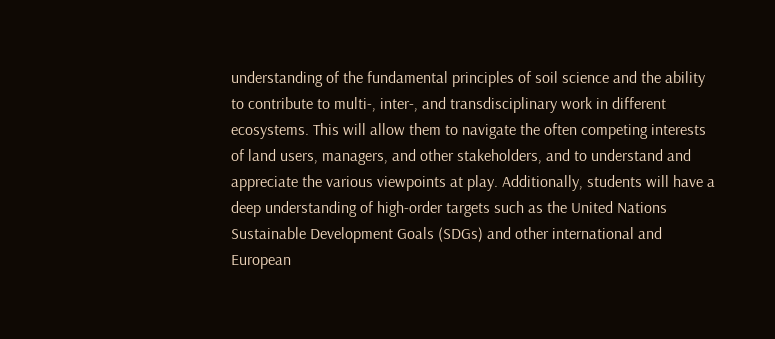understanding of the fundamental principles of soil science and the ability to contribute to multi-, inter-, and transdisciplinary work in different ecosystems. This will allow them to navigate the often competing interests of land users, managers, and other stakeholders, and to understand and appreciate the various viewpoints at play. Additionally, students will have a deep understanding of high-order targets such as the United Nations Sustainable Development Goals (SDGs) and other international and European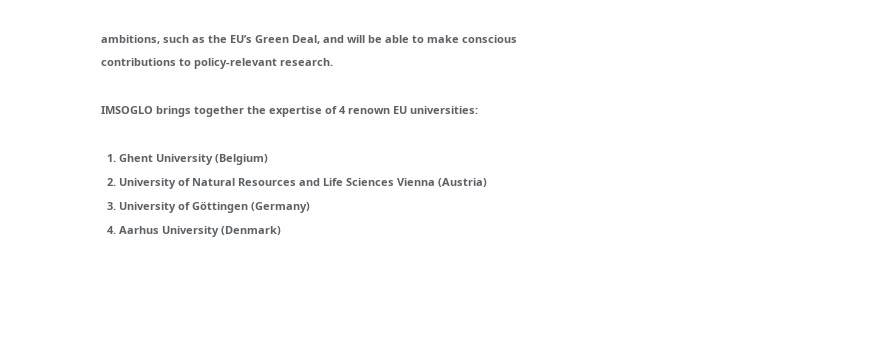ambitions, such as the EU’s Green Deal, and will be able to make conscious contributions to policy-relevant research.

IMSOGLO brings together the expertise of 4 renown EU universities:

  1. Ghent University (Belgium)
  2. University of Natural Resources and Life Sciences Vienna (Austria)
  3. University of Göttingen (Germany)
  4. Aarhus University (Denmark)